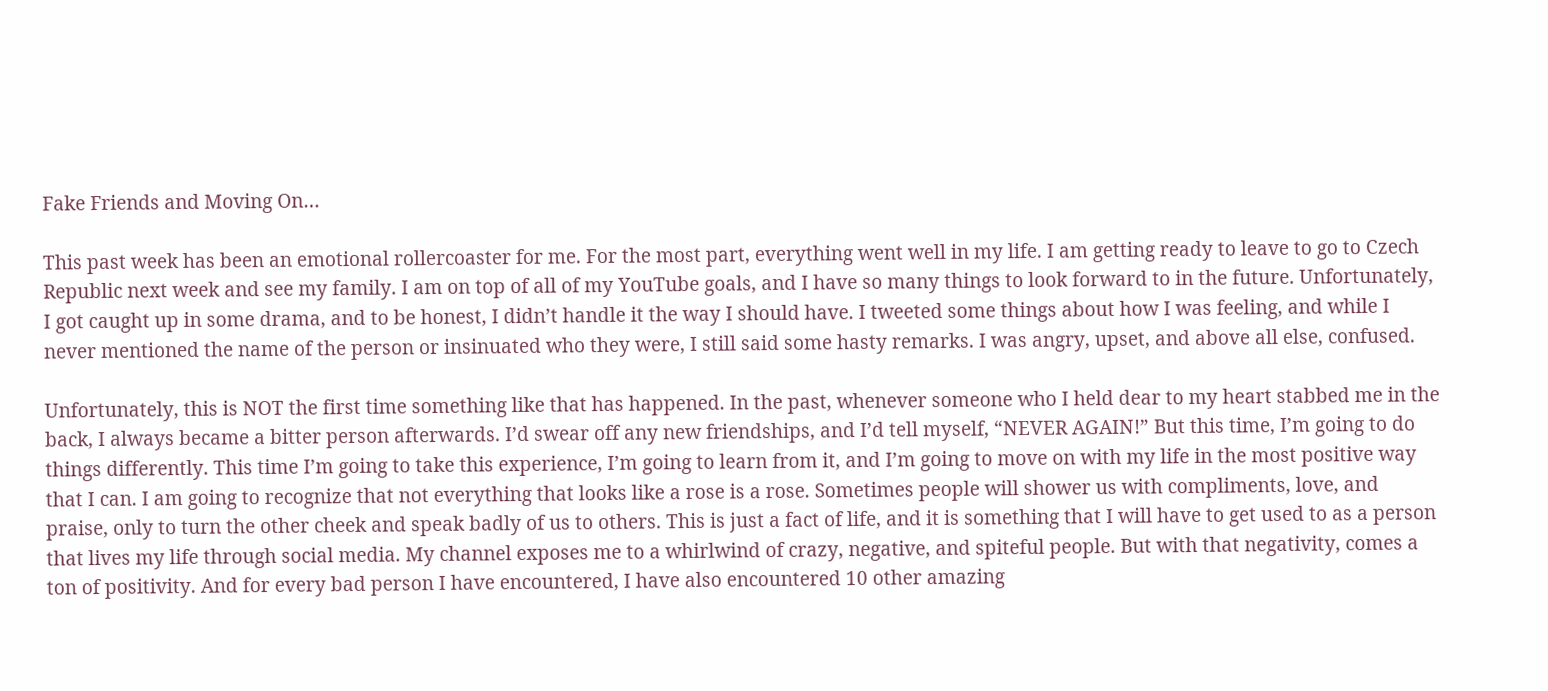Fake Friends and Moving On…

This past week has been an emotional rollercoaster for me. For the most part, everything went well in my life. I am getting ready to leave to go to Czech Republic next week and see my family. I am on top of all of my YouTube goals, and I have so many things to look forward to in the future. Unfortunately, I got caught up in some drama, and to be honest, I didn’t handle it the way I should have. I tweeted some things about how I was feeling, and while I never mentioned the name of the person or insinuated who they were, I still said some hasty remarks. I was angry, upset, and above all else, confused.

Unfortunately, this is NOT the first time something like that has happened. In the past, whenever someone who I held dear to my heart stabbed me in the back, I always became a bitter person afterwards. I’d swear off any new friendships, and I’d tell myself, “NEVER AGAIN!” But this time, I’m going to do things differently. This time I’m going to take this experience, I’m going to learn from it, and I’m going to move on with my life in the most positive way that I can. I am going to recognize that not everything that looks like a rose is a rose. Sometimes people will shower us with compliments, love, and praise, only to turn the other cheek and speak badly of us to others. This is just a fact of life, and it is something that I will have to get used to as a person that lives my life through social media. My channel exposes me to a whirlwind of crazy, negative, and spiteful people. But with that negativity, comes a ton of positivity. And for every bad person I have encountered, I have also encountered 10 other amazing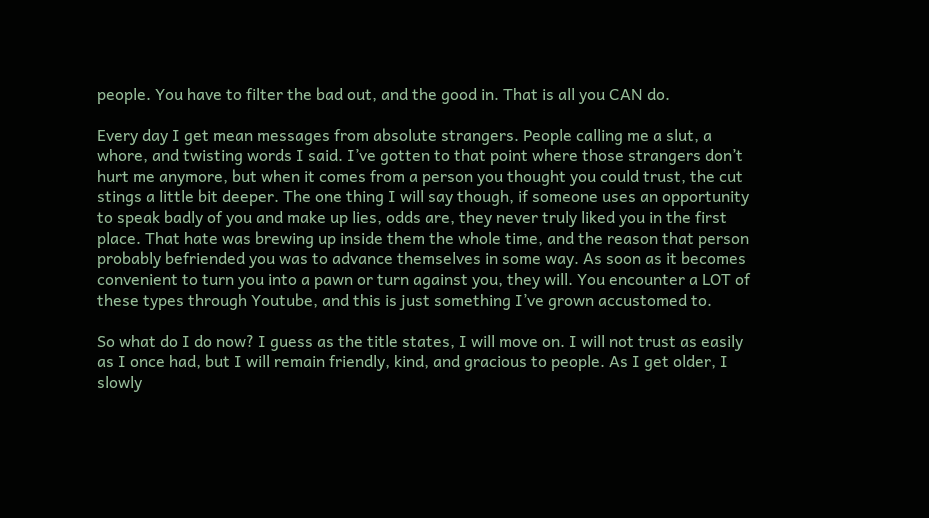people. You have to filter the bad out, and the good in. That is all you CAN do.

Every day I get mean messages from absolute strangers. People calling me a slut, a whore, and twisting words I said. I’ve gotten to that point where those strangers don’t hurt me anymore, but when it comes from a person you thought you could trust, the cut stings a little bit deeper. The one thing I will say though, if someone uses an opportunity to speak badly of you and make up lies, odds are, they never truly liked you in the first place. That hate was brewing up inside them the whole time, and the reason that person probably befriended you was to advance themselves in some way. As soon as it becomes convenient to turn you into a pawn or turn against you, they will. You encounter a LOT of these types through Youtube, and this is just something I’ve grown accustomed to.

So what do I do now? I guess as the title states, I will move on. I will not trust as easily as I once had, but I will remain friendly, kind, and gracious to people. As I get older, I slowly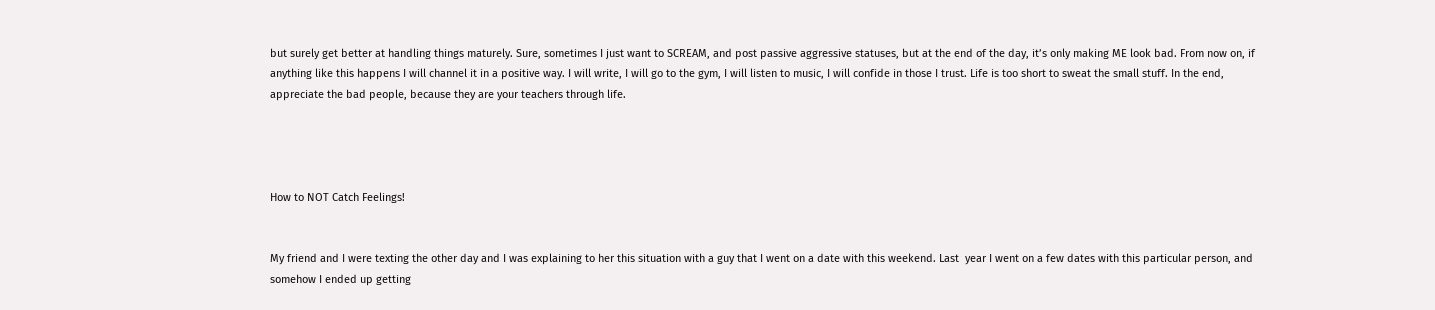but surely get better at handling things maturely. Sure, sometimes I just want to SCREAM, and post passive aggressive statuses, but at the end of the day, it’s only making ME look bad. From now on, if anything like this happens I will channel it in a positive way. I will write, I will go to the gym, I will listen to music, I will confide in those I trust. Life is too short to sweat the small stuff. In the end, appreciate the bad people, because they are your teachers through life.




How to NOT Catch Feelings!


My friend and I were texting the other day and I was explaining to her this situation with a guy that I went on a date with this weekend. Last  year I went on a few dates with this particular person, and somehow I ended up getting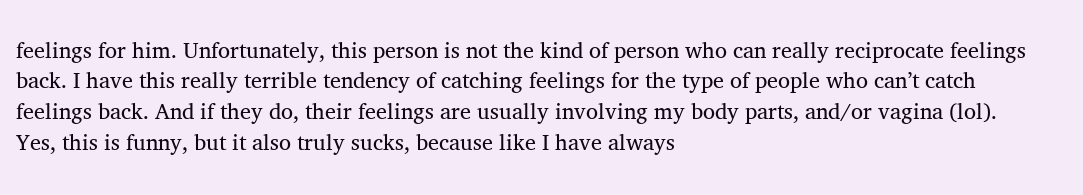feelings for him. Unfortunately, this person is not the kind of person who can really reciprocate feelings back. I have this really terrible tendency of catching feelings for the type of people who can’t catch feelings back. And if they do, their feelings are usually involving my body parts, and/or vagina (lol). Yes, this is funny, but it also truly sucks, because like I have always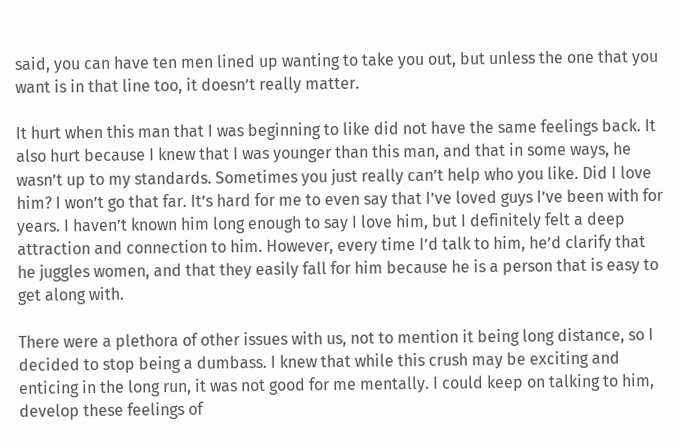said, you can have ten men lined up wanting to take you out, but unless the one that you want is in that line too, it doesn’t really matter.

It hurt when this man that I was beginning to like did not have the same feelings back. It also hurt because I knew that I was younger than this man, and that in some ways, he wasn’t up to my standards. Sometimes you just really can’t help who you like. Did I love him? I won’t go that far. It’s hard for me to even say that I’ve loved guys I’ve been with for years. I haven’t known him long enough to say I love him, but I definitely felt a deep attraction and connection to him. However, every time I’d talk to him, he’d clarify that he juggles women, and that they easily fall for him because he is a person that is easy to get along with.

There were a plethora of other issues with us, not to mention it being long distance, so I decided to stop being a dumbass. I knew that while this crush may be exciting and enticing in the long run, it was not good for me mentally. I could keep on talking to him, develop these feelings of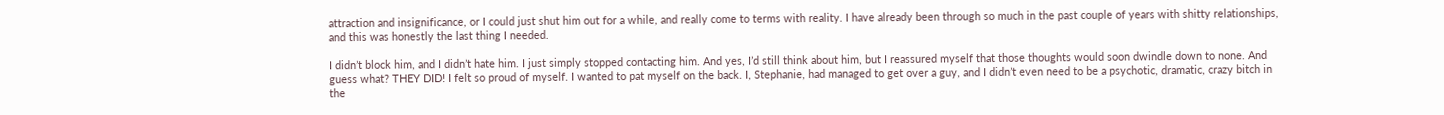attraction and insignificance, or I could just shut him out for a while, and really come to terms with reality. I have already been through so much in the past couple of years with shitty relationships, and this was honestly the last thing I needed.

I didn’t block him, and I didn’t hate him. I just simply stopped contacting him. And yes, I’d still think about him, but I reassured myself that those thoughts would soon dwindle down to none. And guess what? THEY DID! I felt so proud of myself. I wanted to pat myself on the back. I, Stephanie, had managed to get over a guy, and I didn’t even need to be a psychotic, dramatic, crazy bitch in the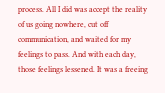process. All I did was accept the reality of us going nowhere, cut off communication, and waited for my feelings to pass. And with each day, those feelings lessened. It was a freeing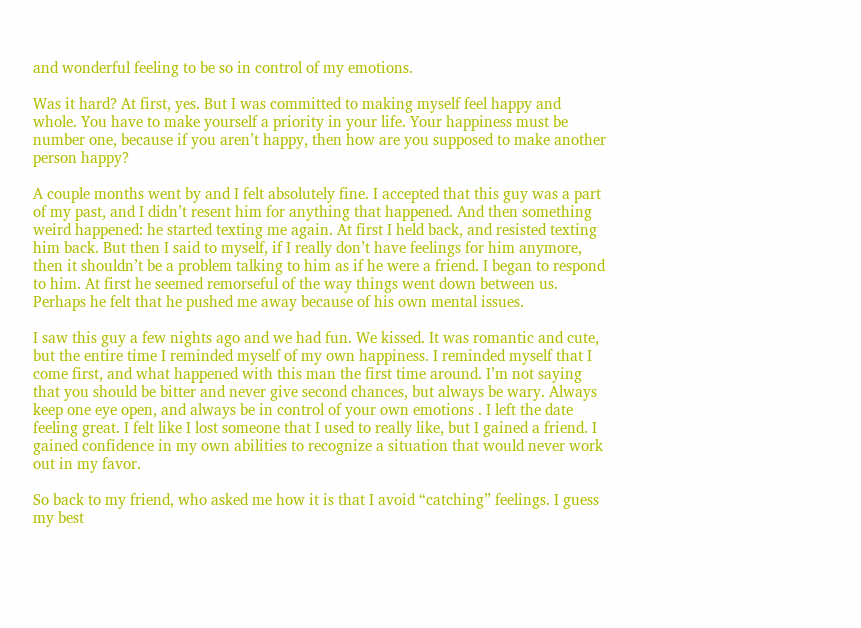and wonderful feeling to be so in control of my emotions.

Was it hard? At first, yes. But I was committed to making myself feel happy and whole. You have to make yourself a priority in your life. Your happiness must be number one, because if you aren’t happy, then how are you supposed to make another person happy?

A couple months went by and I felt absolutely fine. I accepted that this guy was a part of my past, and I didn’t resent him for anything that happened. And then something weird happened: he started texting me again. At first I held back, and resisted texting him back. But then I said to myself, if I really don’t have feelings for him anymore, then it shouldn’t be a problem talking to him as if he were a friend. I began to respond to him. At first he seemed remorseful of the way things went down between us. Perhaps he felt that he pushed me away because of his own mental issues.

I saw this guy a few nights ago and we had fun. We kissed. It was romantic and cute, but the entire time I reminded myself of my own happiness. I reminded myself that I come first, and what happened with this man the first time around. I’m not saying that you should be bitter and never give second chances, but always be wary. Always keep one eye open, and always be in control of your own emotions . I left the date feeling great. I felt like I lost someone that I used to really like, but I gained a friend. I gained confidence in my own abilities to recognize a situation that would never work out in my favor.

So back to my friend, who asked me how it is that I avoid “catching” feelings. I guess my best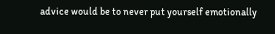advice would be to never put yourself emotionally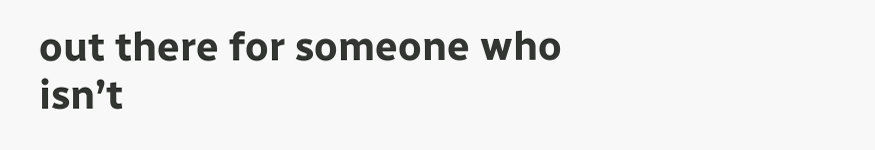out there for someone who isn’t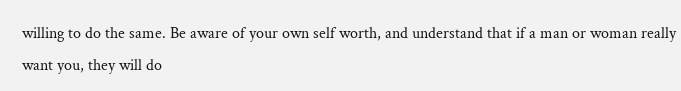willing to do the same. Be aware of your own self worth, and understand that if a man or woman really want you, they will do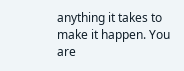anything it takes to make it happen. You are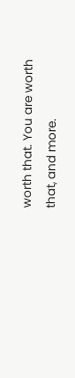worth that. You are worth that, and more.